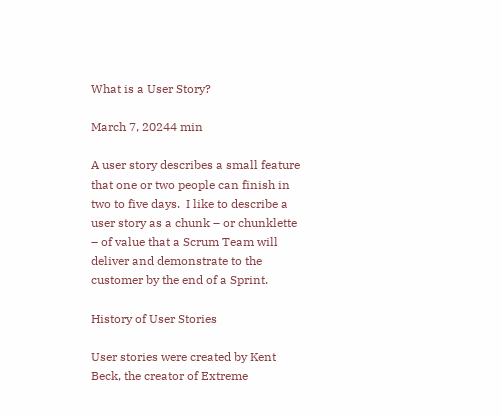What is a User Story?

March 7, 20244 min

A user story describes a small feature that one or two people can finish in two to five days.  I like to describe a user story as a chunk – or chunklette – of value that a Scrum Team will deliver and demonstrate to the customer by the end of a Sprint.

History of User Stories

User stories were created by Kent Beck, the creator of Extreme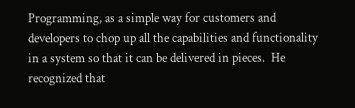Programming, as a simple way for customers and developers to chop up all the capabilities and functionality in a system so that it can be delivered in pieces.  He recognized that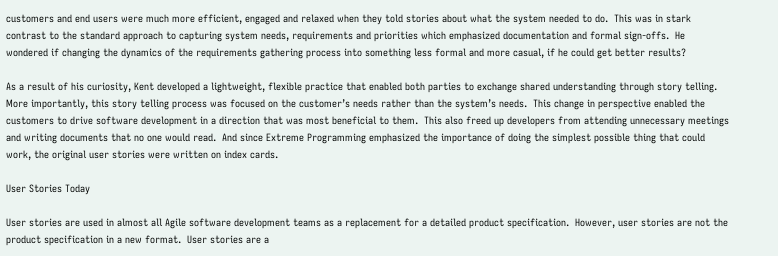customers and end users were much more efficient, engaged and relaxed when they told stories about what the system needed to do.  This was in stark contrast to the standard approach to capturing system needs, requirements and priorities which emphasized documentation and formal sign-offs.  He wondered if changing the dynamics of the requirements gathering process into something less formal and more casual, if he could get better results?

As a result of his curiosity, Kent developed a lightweight, flexible practice that enabled both parties to exchange shared understanding through story telling.  More importantly, this story telling process was focused on the customer’s needs rather than the system’s needs.  This change in perspective enabled the customers to drive software development in a direction that was most beneficial to them.  This also freed up developers from attending unnecessary meetings and writing documents that no one would read.  And since Extreme Programming emphasized the importance of doing the simplest possible thing that could work, the original user stories were written on index cards.

User Stories Today

User stories are used in almost all Agile software development teams as a replacement for a detailed product specification.  However, user stories are not the product specification in a new format.  User stories are a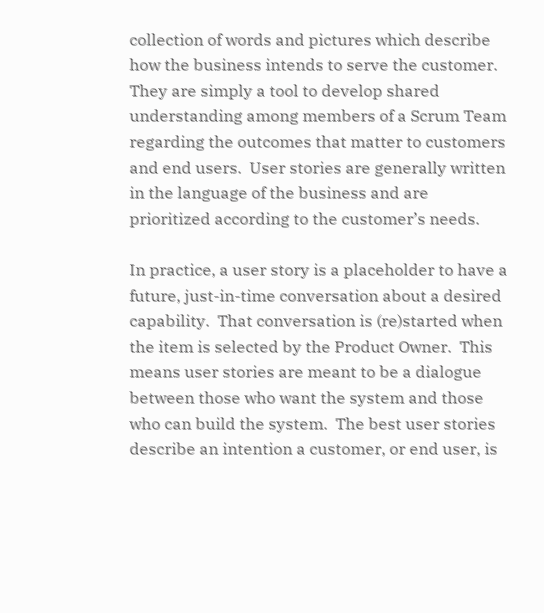collection of words and pictures which describe how the business intends to serve the customer.  They are simply a tool to develop shared understanding among members of a Scrum Team regarding the outcomes that matter to customers and end users.  User stories are generally written in the language of the business and are prioritized according to the customer’s needs.

In practice, a user story is a placeholder to have a future, just-in-time conversation about a desired capability.  That conversation is (re)started when the item is selected by the Product Owner.  This means user stories are meant to be a dialogue between those who want the system and those who can build the system.  The best user stories describe an intention a customer, or end user, is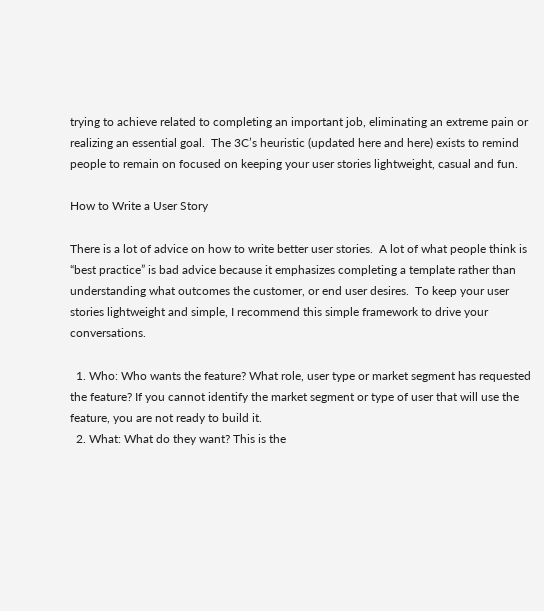trying to achieve related to completing an important job, eliminating an extreme pain or realizing an essential goal.  The 3C’s heuristic (updated here and here) exists to remind people to remain on focused on keeping your user stories lightweight, casual and fun.

How to Write a User Story

There is a lot of advice on how to write better user stories.  A lot of what people think is “best practice” is bad advice because it emphasizes completing a template rather than understanding what outcomes the customer, or end user desires.  To keep your user stories lightweight and simple, I recommend this simple framework to drive your conversations.

  1. Who: Who wants the feature? What role, user type or market segment has requested the feature? If you cannot identify the market segment or type of user that will use the feature, you are not ready to build it.
  2. What: What do they want? This is the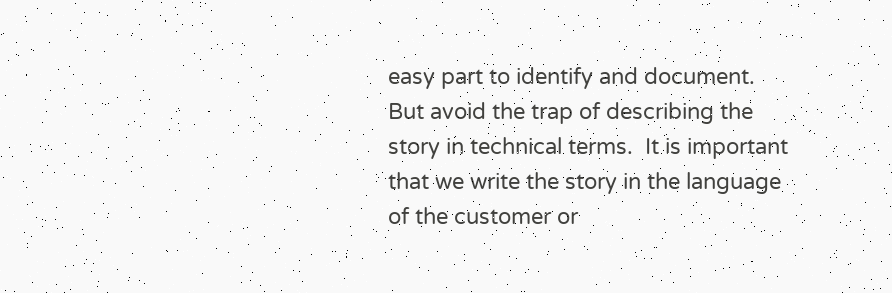easy part to identify and document.  But avoid the trap of describing the story in technical terms.  It is important that we write the story in the language of the customer or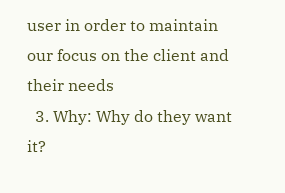user in order to maintain our focus on the client and their needs
  3. Why: Why do they want it?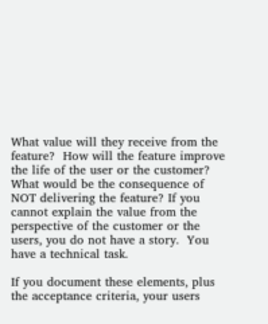What value will they receive from the feature?  How will the feature improve the life of the user or the customer?  What would be the consequence of NOT delivering the feature? If you cannot explain the value from the perspective of the customer or the users, you do not have a story.  You have a technical task.

If you document these elements, plus the acceptance criteria, your users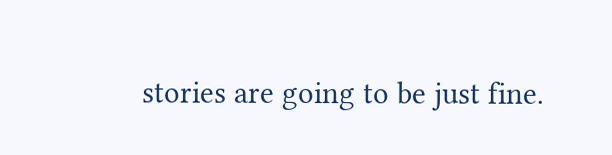stories are going to be just fine.